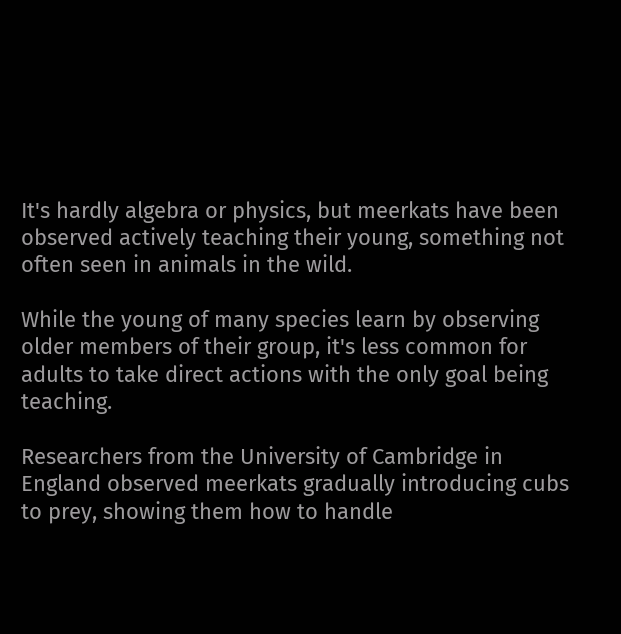It's hardly algebra or physics, but meerkats have been observed actively teaching their young, something not often seen in animals in the wild.

While the young of many species learn by observing older members of their group, it's less common for adults to take direct actions with the only goal being teaching.

Researchers from the University of Cambridge in England observed meerkats gradually introducing cubs to prey, showing them how to handle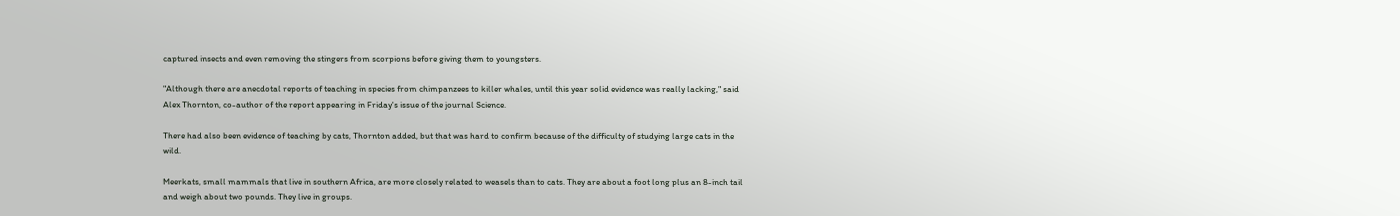captured insects and even removing the stingers from scorpions before giving them to youngsters.

"Although there are anecdotal reports of teaching in species from chimpanzees to killer whales, until this year solid evidence was really lacking," said Alex Thornton, co-author of the report appearing in Friday's issue of the journal Science.

There had also been evidence of teaching by cats, Thornton added, but that was hard to confirm because of the difficulty of studying large cats in the wild.

Meerkats, small mammals that live in southern Africa, are more closely related to weasels than to cats. They are about a foot long plus an 8-inch tail and weigh about two pounds. They live in groups.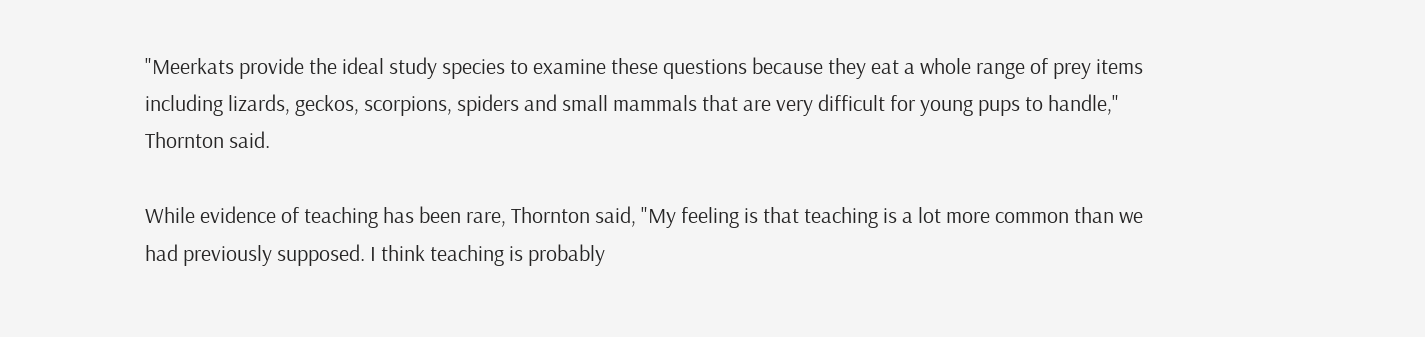"Meerkats provide the ideal study species to examine these questions because they eat a whole range of prey items including lizards, geckos, scorpions, spiders and small mammals that are very difficult for young pups to handle," Thornton said.

While evidence of teaching has been rare, Thornton said, "My feeling is that teaching is a lot more common than we had previously supposed. I think teaching is probably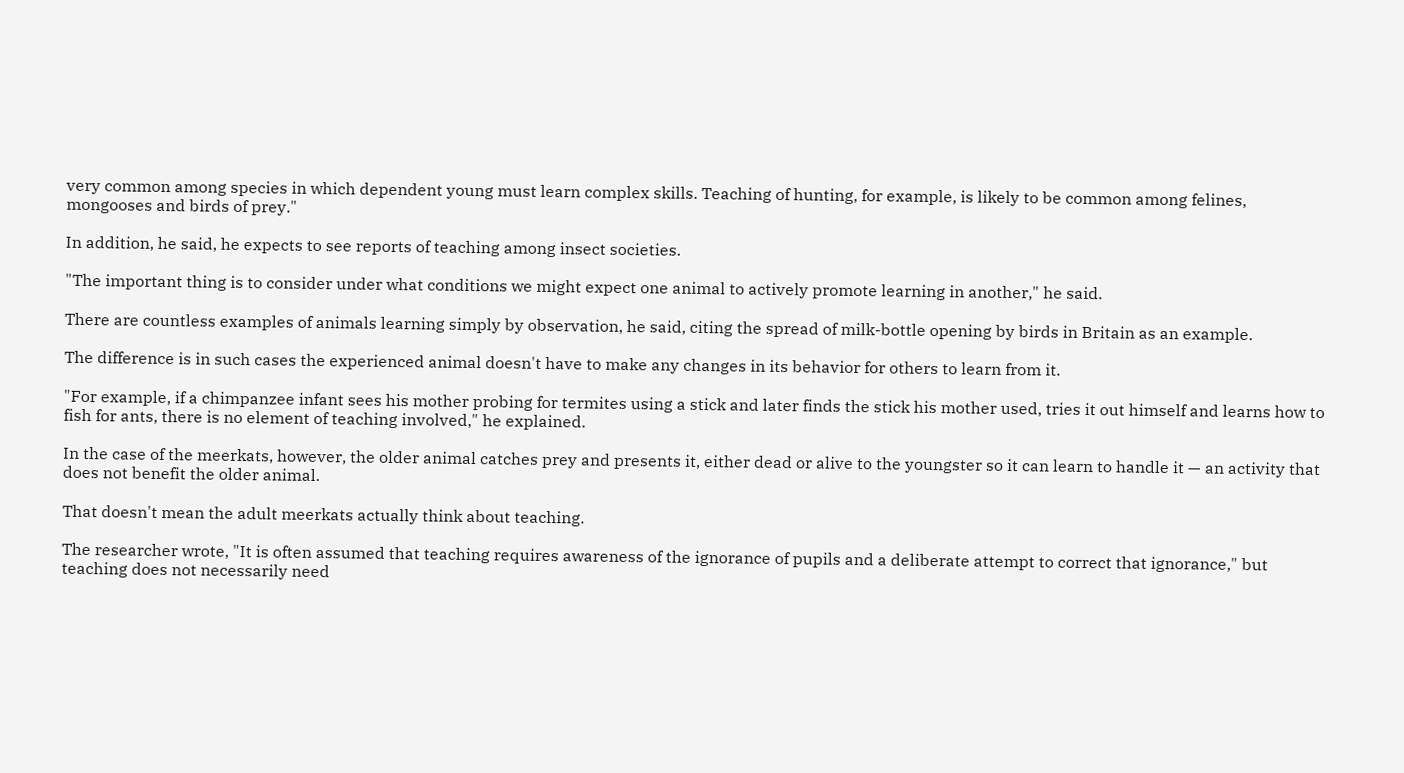very common among species in which dependent young must learn complex skills. Teaching of hunting, for example, is likely to be common among felines, mongooses and birds of prey."

In addition, he said, he expects to see reports of teaching among insect societies.

"The important thing is to consider under what conditions we might expect one animal to actively promote learning in another," he said.

There are countless examples of animals learning simply by observation, he said, citing the spread of milk-bottle opening by birds in Britain as an example.

The difference is in such cases the experienced animal doesn't have to make any changes in its behavior for others to learn from it.

"For example, if a chimpanzee infant sees his mother probing for termites using a stick and later finds the stick his mother used, tries it out himself and learns how to fish for ants, there is no element of teaching involved," he explained.

In the case of the meerkats, however, the older animal catches prey and presents it, either dead or alive to the youngster so it can learn to handle it — an activity that does not benefit the older animal.

That doesn't mean the adult meerkats actually think about teaching.

The researcher wrote, "It is often assumed that teaching requires awareness of the ignorance of pupils and a deliberate attempt to correct that ignorance," but teaching does not necessarily need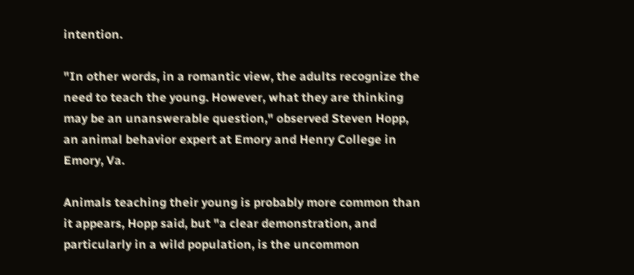intention.

"In other words, in a romantic view, the adults recognize the need to teach the young. However, what they are thinking may be an unanswerable question," observed Steven Hopp, an animal behavior expert at Emory and Henry College in Emory, Va.

Animals teaching their young is probably more common than it appears, Hopp said, but "a clear demonstration, and particularly in a wild population, is the uncommon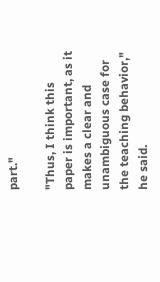part."

"Thus, I think this paper is important, as it makes a clear and unambiguous case for the teaching behavior," he said.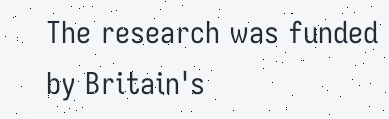The research was funded by Britain's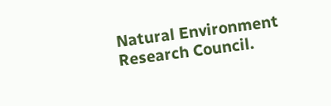Natural Environment Research Council.